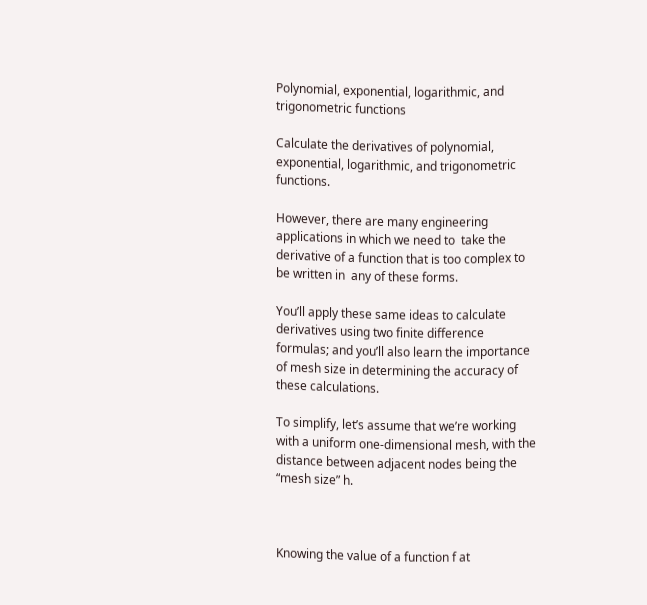Polynomial, exponential, logarithmic, and trigonometric functions

Calculate the derivatives of polynomial, exponential, logarithmic, and trigonometric functions.

However, there are many engineering applications in which we need to  take the derivative of a function that is too complex to be written in  any of these forms.

You’ll apply these same ideas to calculate derivatives using two finite difference formulas; and you’ll also learn the importance of mesh size in determining the accuracy of these calculations.

To simplify, let’s assume that we’re working with a uniform one-dimensional mesh, with the distance between adjacent nodes being the “mesh size” h.



Knowing the value of a function f at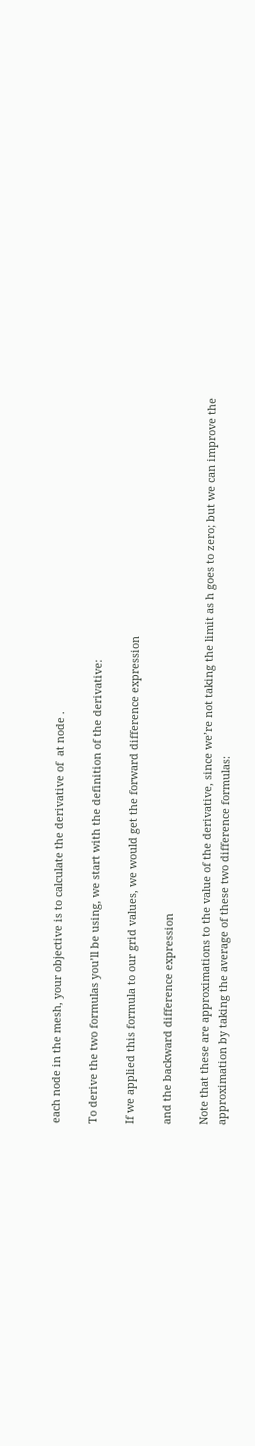each node in the mesh, your objective is to calculate the derivative of  at node .

To derive the two formulas you’ll be using, we start with the definition of the derivative:

If we applied this formula to our grid values, we would get the forward difference expression

and the backward difference expression

Note that these are approximations to the value of the derivative, since we’re not taking the limit as h goes to zero; but we can improve the approximation by taking the average of these two difference formulas: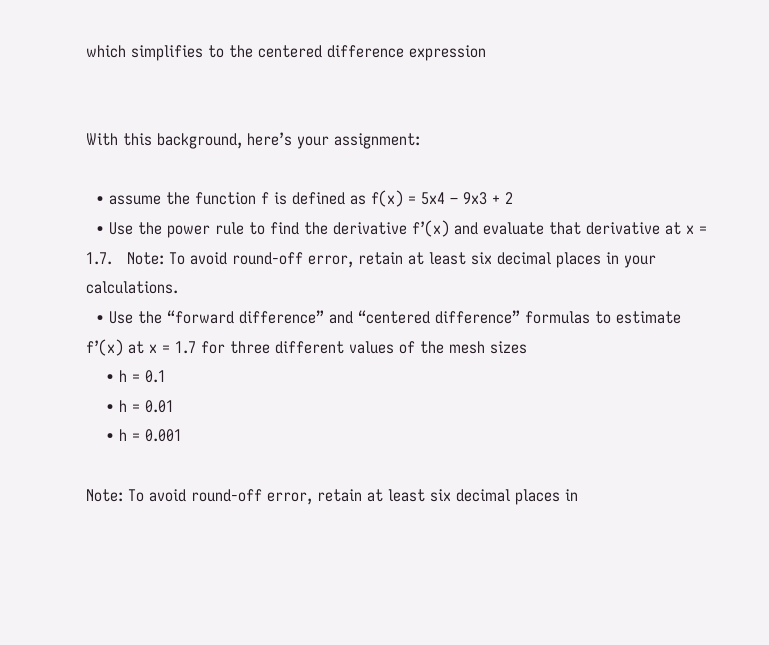which simplifies to the centered difference expression


With this background, here’s your assignment:

  • assume the function f is defined as f(x) = 5x4 – 9x3 + 2
  • Use the power rule to find the derivative f’(x) and evaluate that derivative at x = 1.7.   Note: To avoid round-off error, retain at least six decimal places in your calculations.
  • Use the “forward difference” and “centered difference” formulas to estimate f’(x) at x = 1.7 for three different values of the mesh sizes
    • h = 0.1
    • h = 0.01
    • h = 0.001

Note: To avoid round-off error, retain at least six decimal places in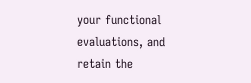your functional evaluations, and retain the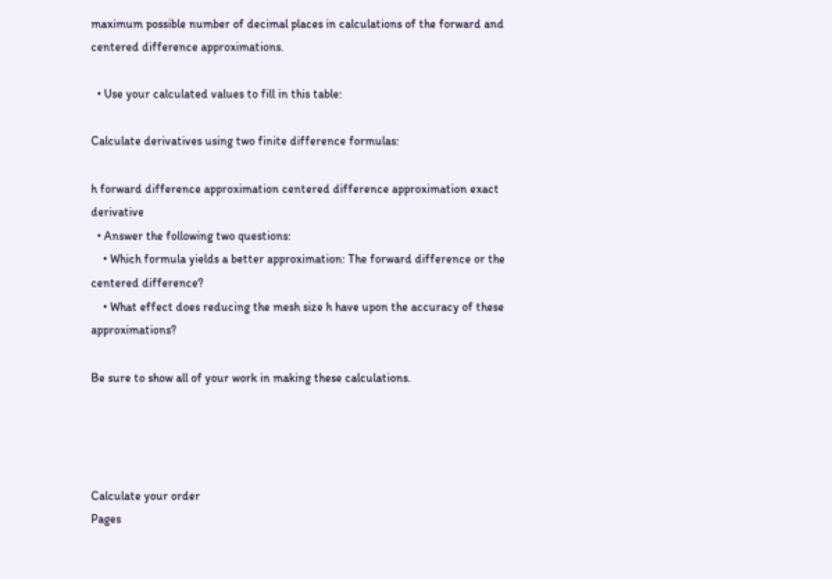maximum possible number of decimal places in calculations of the forward and centered difference approximations.

  • Use your calculated values to fill in this table:

Calculate derivatives using two finite difference formulas:

h forward difference approximation centered difference approximation exact derivative
  • Answer the following two questions:
    • Which formula yields a better approximation: The forward difference or the centered difference?
    • What effect does reducing the mesh size h have upon the accuracy of these approximations?

Be sure to show all of your work in making these calculations.




Calculate your order
Pages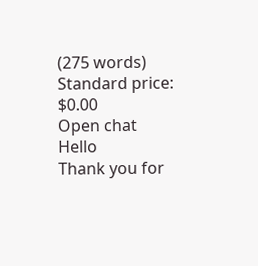(275 words)
Standard price: $0.00
Open chat
Hello
Thank you for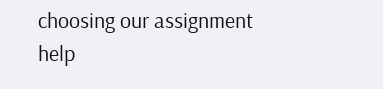choosing our assignment help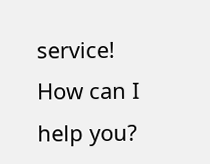service!
How can I help you?